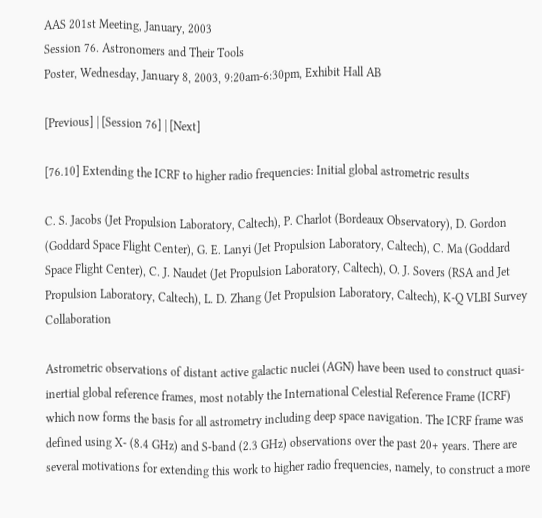AAS 201st Meeting, January, 2003
Session 76. Astronomers and Their Tools
Poster, Wednesday, January 8, 2003, 9:20am-6:30pm, Exhibit Hall AB

[Previous] | [Session 76] | [Next]

[76.10] Extending the ICRF to higher radio frequencies: Initial global astrometric results

C. S. Jacobs (Jet Propulsion Laboratory, Caltech), P. Charlot (Bordeaux Observatory), D. Gordon (Goddard Space Flight Center), G. E. Lanyi (Jet Propulsion Laboratory, Caltech), C. Ma (Goddard Space Flight Center), C. J. Naudet (Jet Propulsion Laboratory, Caltech), O. J. Sovers (RSA and Jet Propulsion Laboratory, Caltech), L. D. Zhang (Jet Propulsion Laboratory, Caltech), K-Q VLBI Survey Collaboration

Astrometric observations of distant active galactic nuclei (AGN) have been used to construct quasi-inertial global reference frames, most notably the International Celestial Reference Frame (ICRF) which now forms the basis for all astrometry including deep space navigation. The ICRF frame was defined using X- (8.4 GHz) and S-band (2.3 GHz) observations over the past 20+ years. There are several motivations for extending this work to higher radio frequencies, namely, to construct a more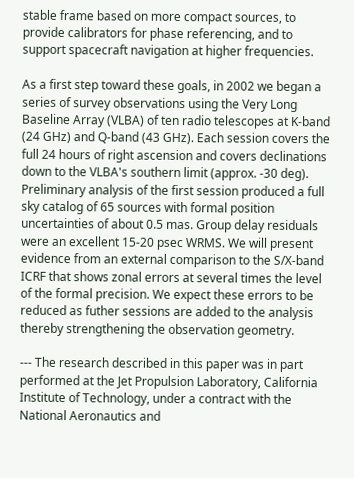stable frame based on more compact sources, to provide calibrators for phase referencing, and to support spacecraft navigation at higher frequencies.

As a first step toward these goals, in 2002 we began a series of survey observations using the Very Long Baseline Array (VLBA) of ten radio telescopes at K-band (24 GHz) and Q-band (43 GHz). Each session covers the full 24 hours of right ascension and covers declinations down to the VLBA's southern limit (approx. -30 deg). Preliminary analysis of the first session produced a full sky catalog of 65 sources with formal position uncertainties of about 0.5 mas. Group delay residuals were an excellent 15-20 psec WRMS. We will present evidence from an external comparison to the S/X-band ICRF that shows zonal errors at several times the level of the formal precision. We expect these errors to be reduced as futher sessions are added to the analysis thereby strengthening the observation geometry.

--- The research described in this paper was in part performed at the Jet Propulsion Laboratory, California Institute of Technology, under a contract with the National Aeronautics and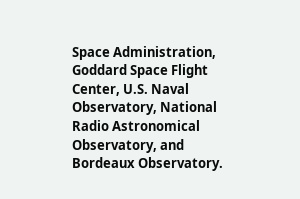Space Administration, Goddard Space Flight Center, U.S. Naval Observatory, National Radio Astronomical Observatory, and Bordeaux Observatory.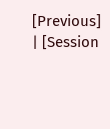[Previous] | [Session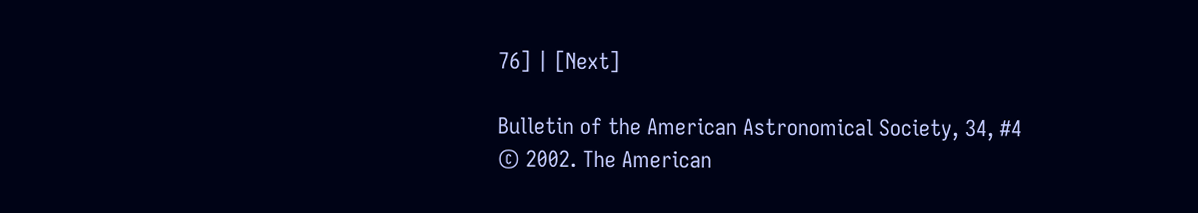76] | [Next]

Bulletin of the American Astronomical Society, 34, #4
© 2002. The American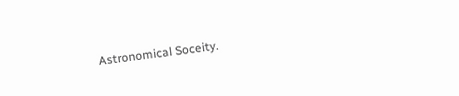Astronomical Soceity.